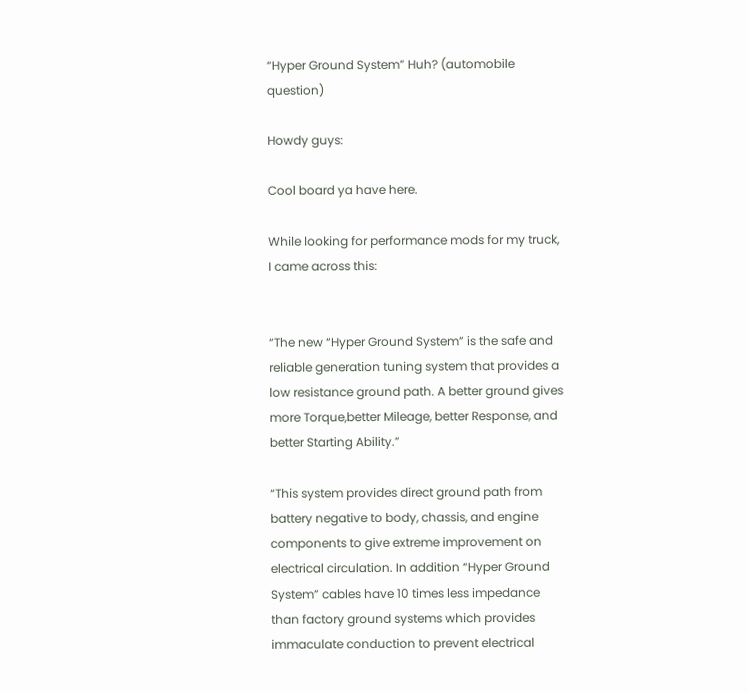“Hyper Ground System” Huh? (automobile question)

Howdy guys:

Cool board ya have here.

While looking for performance mods for my truck, I came across this:


“The new “Hyper Ground System” is the safe and reliable generation tuning system that provides a low resistance ground path. A better ground gives more Torque,better Mileage, better Response, and better Starting Ability.”

“This system provides direct ground path from battery negative to body, chassis, and engine components to give extreme improvement on electrical circulation. In addition “Hyper Ground System” cables have 10 times less impedance than factory ground systems which provides immaculate conduction to prevent electrical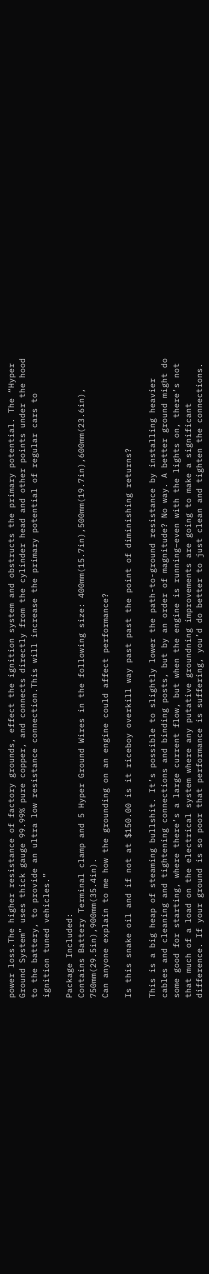power loss.The higher resistance of factory grounds, effect the ignition system and obstructs the primary potential. The “Hyper Ground System” uses thick gauge 99.99% pure copper, and connects directly from the cylinder head and other points under the hood to the battery, to provide an ultra low resistance connection.This will increase the primary potential of regular cars to ignition tuned vehicles.”

Package Included:
Contains Battery Terminal clamp and 5 Hyper Ground Wires in the following size: 400mm(15.7in),500mm(19.7in),600mm(23.6in), 750mm(29.5in),900mm(35.4in).
Can anyone explain to me how the grounding on an engine could affect performance?

Is this snake oil and if not at $150.00 is it riceboy overkill way past past the point of diminishing returns?

This is a big heap of steaming bullshit. It’s possible to slightly lower the path-to-ground resistance by installing heavier cables and cleaning and tightening connections and binding posts, but by an order of magnitude? No way. A better ground might do some good for starting, where there’s a large current flow, but when the engine is running–even with the lights on, there’s not that much of a load on the electrical system where any putative groundning improvements are going to make a significant difference. If your ground is so poor that performance is suffering, you’d do better to just clean and tighten the connections.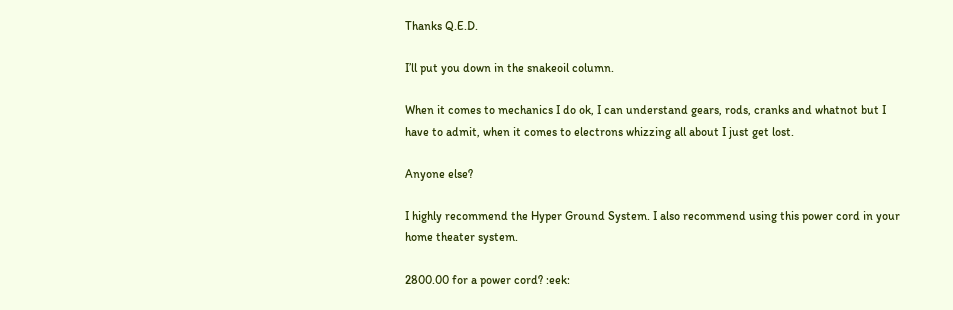Thanks Q.E.D.

I’ll put you down in the snakeoil column.

When it comes to mechanics I do ok, I can understand gears, rods, cranks and whatnot but I have to admit, when it comes to electrons whizzing all about I just get lost.

Anyone else?

I highly recommend the Hyper Ground System. I also recommend using this power cord in your home theater system.

2800.00 for a power cord? :eek: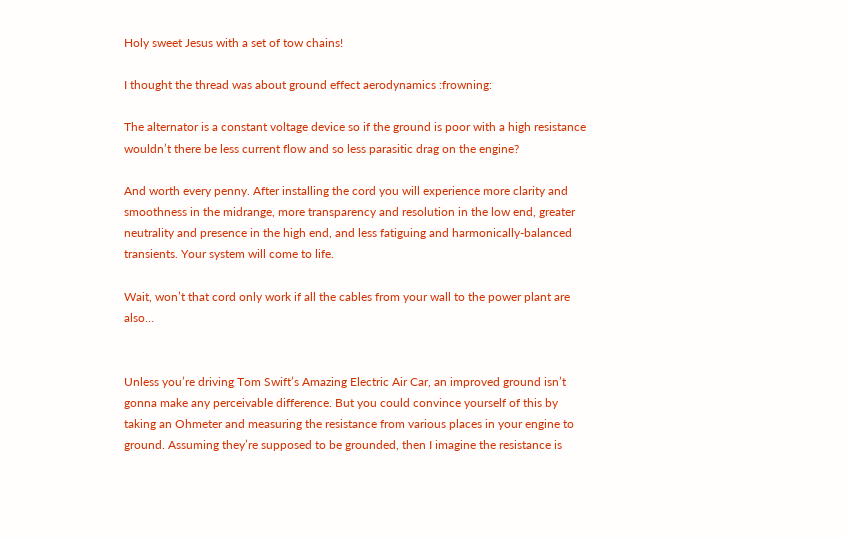Holy sweet Jesus with a set of tow chains!

I thought the thread was about ground effect aerodynamics :frowning:

The alternator is a constant voltage device so if the ground is poor with a high resistance wouldn’t there be less current flow and so less parasitic drag on the engine?

And worth every penny. After installing the cord you will experience more clarity and smoothness in the midrange, more transparency and resolution in the low end, greater neutrality and presence in the high end, and less fatiguing and harmonically-balanced transients. Your system will come to life.

Wait, won’t that cord only work if all the cables from your wall to the power plant are also…


Unless you’re driving Tom Swift’s Amazing Electric Air Car, an improved ground isn’t gonna make any perceivable difference. But you could convince yourself of this by taking an Ohmeter and measuring the resistance from various places in your engine to ground. Assuming they’re supposed to be grounded, then I imagine the resistance is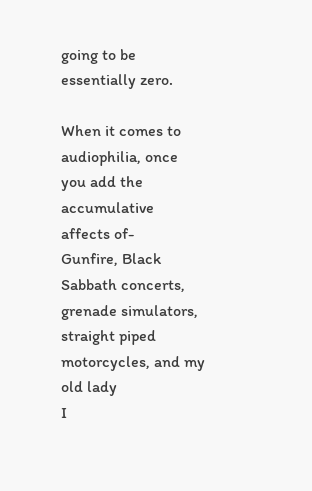going to be essentially zero.

When it comes to audiophilia, once you add the accumulative affects of-
Gunfire, Black Sabbath concerts, grenade simulators, straight piped motorcycles, and my old lady
I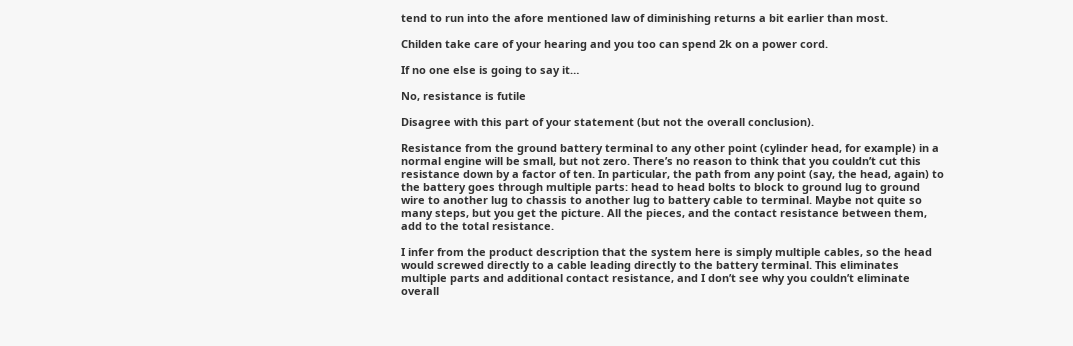tend to run into the afore mentioned law of diminishing returns a bit earlier than most.

Childen take care of your hearing and you too can spend 2k on a power cord.

If no one else is going to say it…

No, resistance is futile

Disagree with this part of your statement (but not the overall conclusion).

Resistance from the ground battery terminal to any other point (cylinder head, for example) in a normal engine will be small, but not zero. There’s no reason to think that you couldn’t cut this resistance down by a factor of ten. In particular, the path from any point (say, the head, again) to the battery goes through multiple parts: head to head bolts to block to ground lug to ground wire to another lug to chassis to another lug to battery cable to terminal. Maybe not quite so many steps, but you get the picture. All the pieces, and the contact resistance between them, add to the total resistance.

I infer from the product description that the system here is simply multiple cables, so the head would screwed directly to a cable leading directly to the battery terminal. This eliminates multiple parts and additional contact resistance, and I don’t see why you couldn’t eliminate overall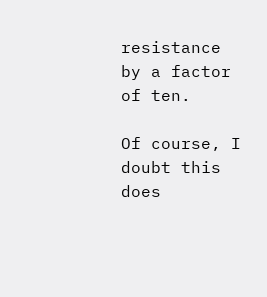resistance by a factor of ten.

Of course, I doubt this does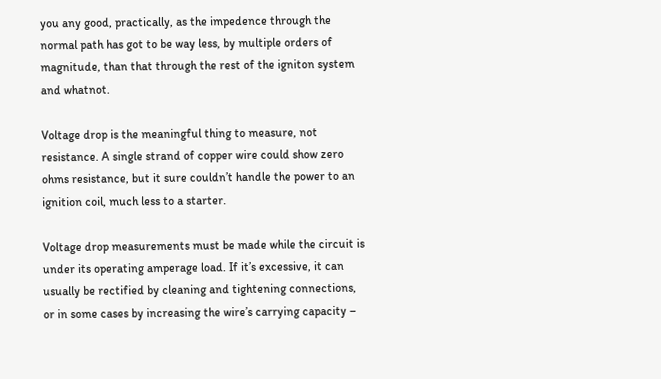you any good, practically, as the impedence through the normal path has got to be way less, by multiple orders of magnitude, than that through the rest of the igniton system and whatnot.

Voltage drop is the meaningful thing to measure, not resistance. A single strand of copper wire could show zero ohms resistance, but it sure couldn’t handle the power to an ignition coil, much less to a starter.

Voltage drop measurements must be made while the circuit is under its operating amperage load. If it’s excessive, it can usually be rectified by cleaning and tightening connections, or in some cases by increasing the wire’s carrying capacity –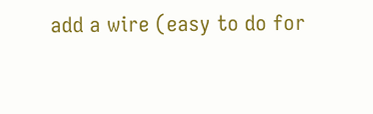add a wire (easy to do for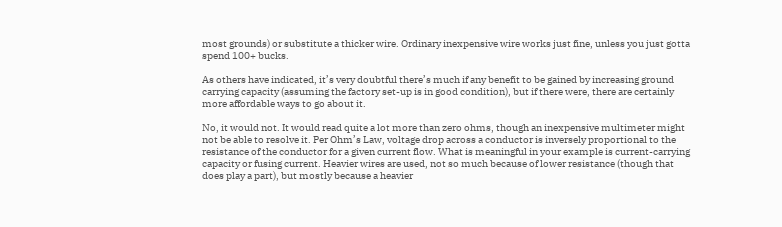most grounds) or substitute a thicker wire. Ordinary inexpensive wire works just fine, unless you just gotta spend 100+ bucks.

As others have indicated, it’s very doubtful there’s much if any benefit to be gained by increasing ground carrying capacity (assuming the factory set-up is in good condition), but if there were, there are certainly more affordable ways to go about it.

No, it would not. It would read quite a lot more than zero ohms, though an inexpensive multimeter might not be able to resolve it. Per Ohm’s Law, voltage drop across a conductor is inversely proportional to the resistance of the conductor for a given current flow. What is meaningful in your example is current-carrying capacity or fusing current. Heavier wires are used, not so much because of lower resistance (though that does play a part), but mostly because a heavier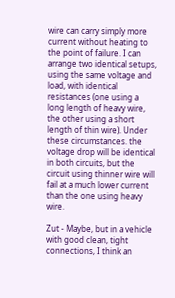wire can carry simply more current without heating to the point of failure. I can arrange two identical setups, using the same voltage and load, with identical resistances (one using a long length of heavy wire, the other using a short length of thin wire). Under these circumstances. the voltage drop will be identical in both circuits, but the circuit using thinner wire will fail at a much lower current than the one using heavy wire.

Zut - Maybe, but in a vehicle with good clean, tight connections, I think an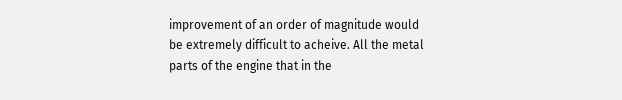improvement of an order of magnitude would be extremely difficult to acheive. All the metal parts of the engine that in the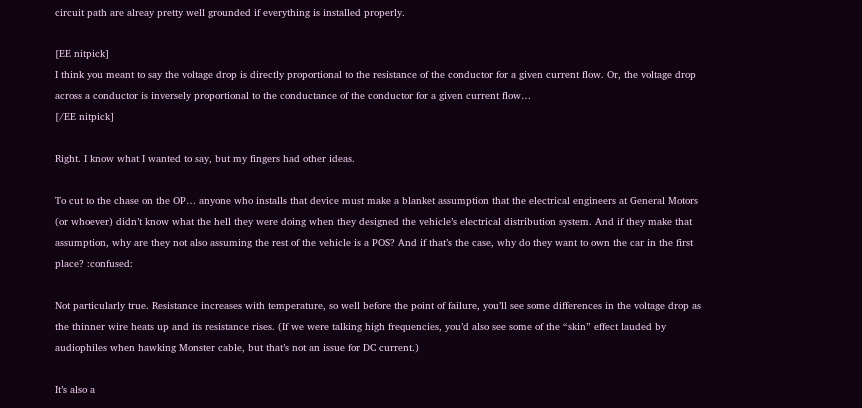circuit path are alreay pretty well grounded if everything is installed properly.

[EE nitpick]
I think you meant to say the voltage drop is directly proportional to the resistance of the conductor for a given current flow. Or, the voltage drop across a conductor is inversely proportional to the conductance of the conductor for a given current flow…
[/EE nitpick]

Right. I know what I wanted to say, but my fingers had other ideas.

To cut to the chase on the OP… anyone who installs that device must make a blanket assumption that the electrical engineers at General Motors (or whoever) didn’t know what the hell they were doing when they designed the vehicle’s electrical distribution system. And if they make that assumption, why are they not also assuming the rest of the vehicle is a POS? And if that’s the case, why do they want to own the car in the first place? :confused:

Not particularly true. Resistance increases with temperature, so well before the point of failure, you’ll see some differences in the voltage drop as the thinner wire heats up and its resistance rises. (If we were talking high frequencies, you’d also see some of the “skin” effect lauded by audiophiles when hawking Monster cable, but that’s not an issue for DC current.)

It’s also a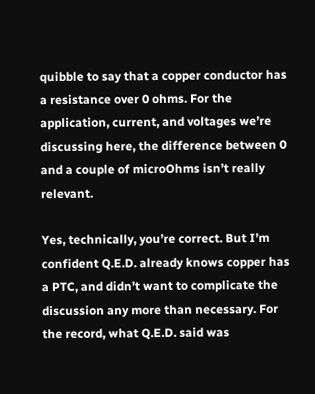quibble to say that a copper conductor has a resistance over 0 ohms. For the application, current, and voltages we’re discussing here, the difference between 0 and a couple of microOhms isn’t really relevant.

Yes, technically, you’re correct. But I’m confident Q.E.D. already knows copper has a PTC, and didn’t want to complicate the discussion any more than necessary. For the record, what Q.E.D. said was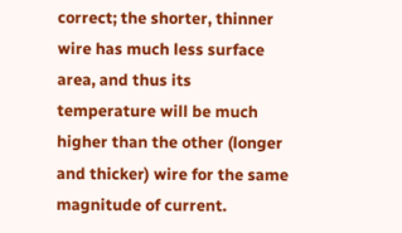correct; the shorter, thinner wire has much less surface area, and thus its temperature will be much higher than the other (longer and thicker) wire for the same magnitude of current.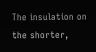The insulation on the shorter,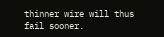thinner wire will thus fail sooner.